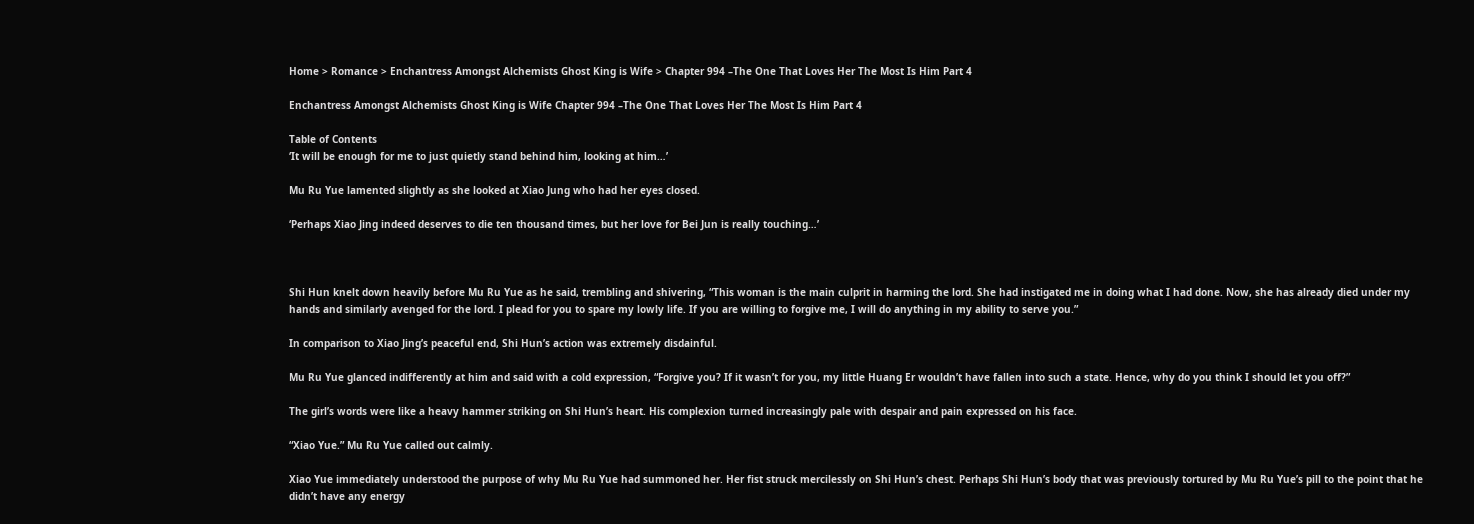Home > Romance > Enchantress Amongst Alchemists Ghost King is Wife > Chapter 994 –The One That Loves Her The Most Is Him Part 4

Enchantress Amongst Alchemists Ghost King is Wife Chapter 994 –The One That Loves Her The Most Is Him Part 4

Table of Contents
‘It will be enough for me to just quietly stand behind him, looking at him…’

Mu Ru Yue lamented slightly as she looked at Xiao Jung who had her eyes closed.

‘Perhaps Xiao Jing indeed deserves to die ten thousand times, but her love for Bei Jun is really touching…’



Shi Hun knelt down heavily before Mu Ru Yue as he said, trembling and shivering, “This woman is the main culprit in harming the lord. She had instigated me in doing what I had done. Now, she has already died under my hands and similarly avenged for the lord. I plead for you to spare my lowly life. If you are willing to forgive me, I will do anything in my ability to serve you.”

In comparison to Xiao Jing’s peaceful end, Shi Hun’s action was extremely disdainful.

Mu Ru Yue glanced indifferently at him and said with a cold expression, “Forgive you? If it wasn’t for you, my little Huang Er wouldn’t have fallen into such a state. Hence, why do you think I should let you off?”

The girl’s words were like a heavy hammer striking on Shi Hun’s heart. His complexion turned increasingly pale with despair and pain expressed on his face.

“Xiao Yue.” Mu Ru Yue called out calmly.

Xiao Yue immediately understood the purpose of why Mu Ru Yue had summoned her. Her fist struck mercilessly on Shi Hun’s chest. Perhaps Shi Hun’s body that was previously tortured by Mu Ru Yue’s pill to the point that he didn’t have any energy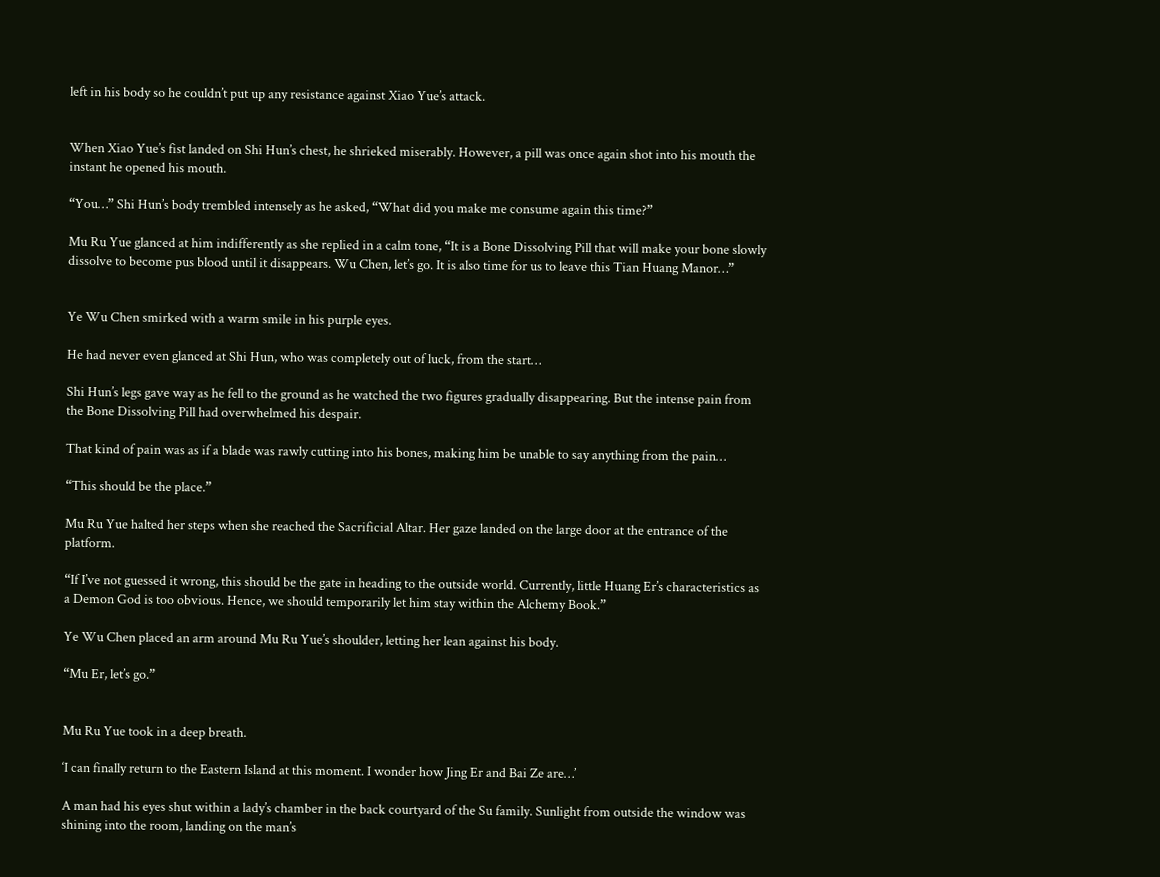left in his body so he couldn’t put up any resistance against Xiao Yue’s attack.


When Xiao Yue’s fist landed on Shi Hun’s chest, he shrieked miserably. However, a pill was once again shot into his mouth the instant he opened his mouth.

“You…” Shi Hun’s body trembled intensely as he asked, “What did you make me consume again this time?”

Mu Ru Yue glanced at him indifferently as she replied in a calm tone, “It is a Bone Dissolving Pill that will make your bone slowly dissolve to become pus blood until it disappears. Wu Chen, let’s go. It is also time for us to leave this Tian Huang Manor…”


Ye Wu Chen smirked with a warm smile in his purple eyes.

He had never even glanced at Shi Hun, who was completely out of luck, from the start…

Shi Hun’s legs gave way as he fell to the ground as he watched the two figures gradually disappearing. But the intense pain from the Bone Dissolving Pill had overwhelmed his despair.

That kind of pain was as if a blade was rawly cutting into his bones, making him be unable to say anything from the pain…

“This should be the place.”

Mu Ru Yue halted her steps when she reached the Sacrificial Altar. Her gaze landed on the large door at the entrance of the platform.

“If I’ve not guessed it wrong, this should be the gate in heading to the outside world. Currently, little Huang Er’s characteristics as a Demon God is too obvious. Hence, we should temporarily let him stay within the Alchemy Book.”

Ye Wu Chen placed an arm around Mu Ru Yue’s shoulder, letting her lean against his body.

“Mu Er, let’s go.”


Mu Ru Yue took in a deep breath.

‘I can finally return to the Eastern Island at this moment. I wonder how Jing Er and Bai Ze are…’

A man had his eyes shut within a lady’s chamber in the back courtyard of the Su family. Sunlight from outside the window was shining into the room, landing on the man’s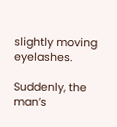slightly moving eyelashes.

Suddenly, the man’s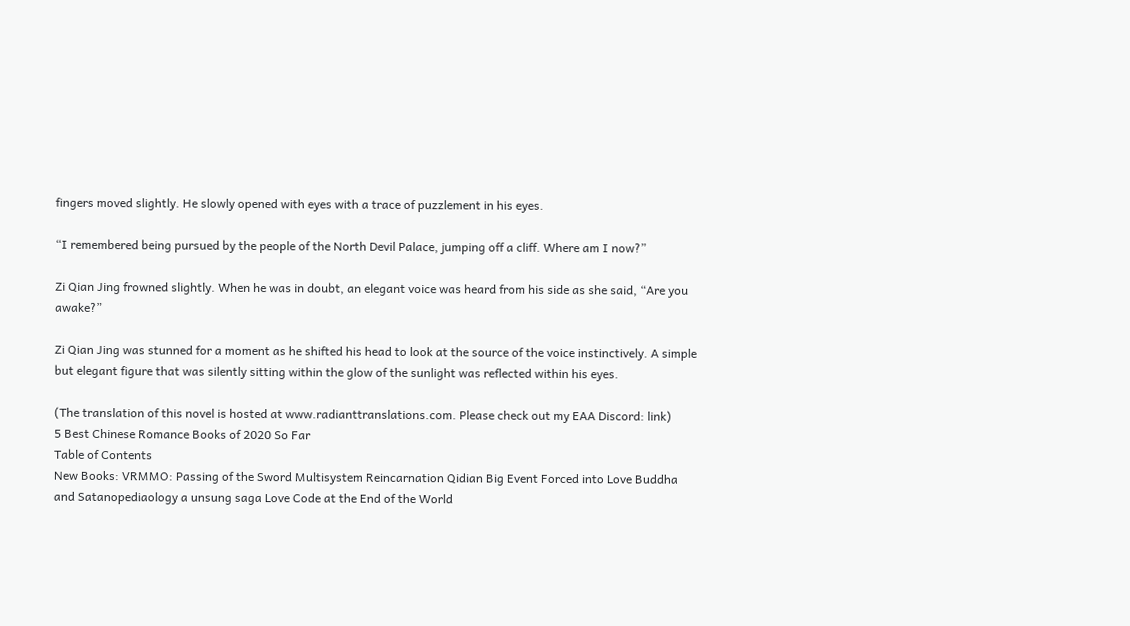fingers moved slightly. He slowly opened with eyes with a trace of puzzlement in his eyes.

“I remembered being pursued by the people of the North Devil Palace, jumping off a cliff. Where am I now?”

Zi Qian Jing frowned slightly. When he was in doubt, an elegant voice was heard from his side as she said, “Are you awake?”

Zi Qian Jing was stunned for a moment as he shifted his head to look at the source of the voice instinctively. A simple but elegant figure that was silently sitting within the glow of the sunlight was reflected within his eyes.

(The translation of this novel is hosted at www.radianttranslations.com. Please check out my EAA Discord: link)
5 Best Chinese Romance Books of 2020 So Far
Table of Contents
New Books: VRMMO: Passing of the Sword Multisystem Reincarnation Qidian Big Event Forced into Love Buddha and Satanopediaology a unsung saga Love Code at the End of the World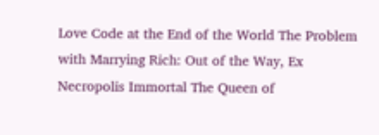Love Code at the End of the World The Problem with Marrying Rich: Out of the Way, Ex Necropolis Immortal The Queen of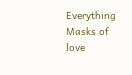Everything Masks of love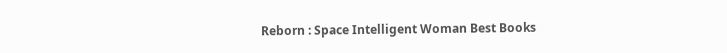Reborn : Space Intelligent Woman Best Books